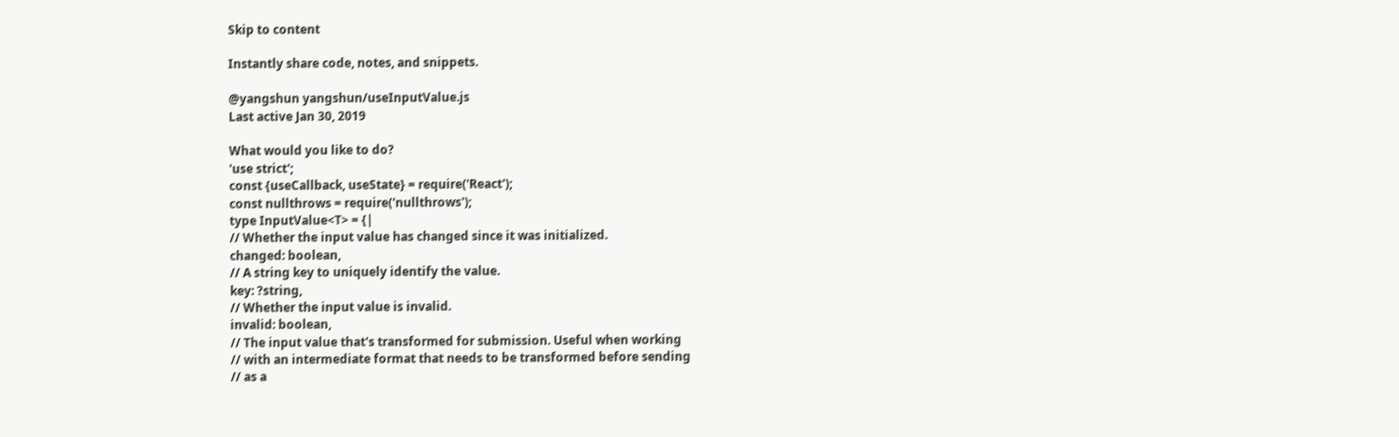Skip to content

Instantly share code, notes, and snippets.

@yangshun yangshun/useInputValue.js
Last active Jan 30, 2019

What would you like to do?
'use strict';
const {useCallback, useState} = require('React');
const nullthrows = require('nullthrows');
type InputValue<T> = {|
// Whether the input value has changed since it was initialized.
changed: boolean,
// A string key to uniquely identify the value.
key: ?string,
// Whether the input value is invalid.
invalid: boolean,
// The input value that's transformed for submission. Useful when working
// with an intermediate format that needs to be transformed before sending
// as a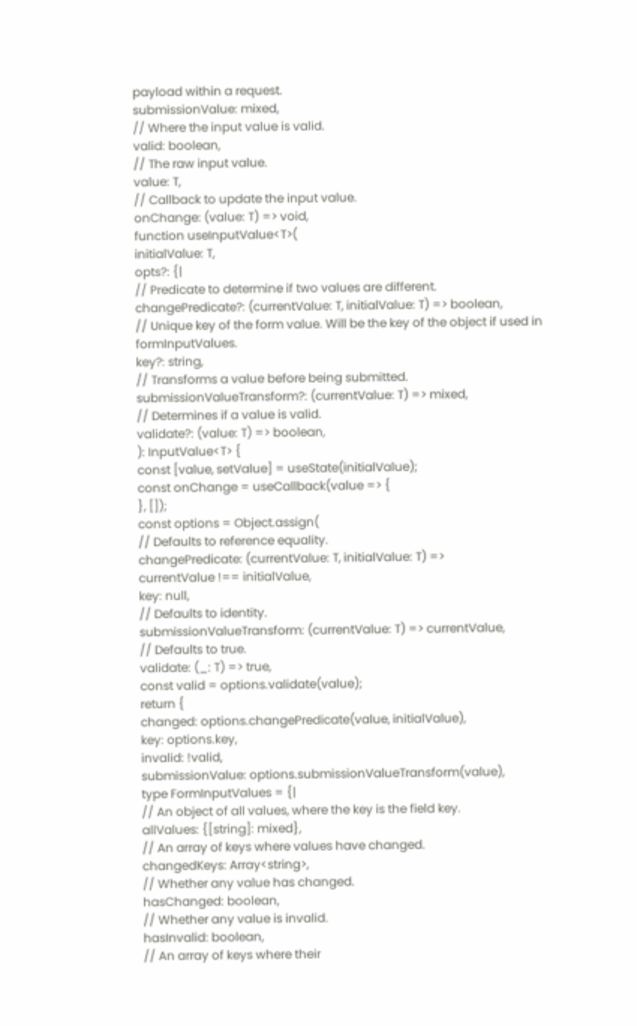payload within a request.
submissionValue: mixed,
// Where the input value is valid.
valid: boolean,
// The raw input value.
value: T,
// Callback to update the input value.
onChange: (value: T) => void,
function useInputValue<T>(
initialValue: T,
opts?: {|
// Predicate to determine if two values are different.
changePredicate?: (currentValue: T, initialValue: T) => boolean,
// Unique key of the form value. Will be the key of the object if used in formInputValues.
key?: string,
// Transforms a value before being submitted.
submissionValueTransform?: (currentValue: T) => mixed,
// Determines if a value is valid.
validate?: (value: T) => boolean,
): InputValue<T> {
const [value, setValue] = useState(initialValue);
const onChange = useCallback(value => {
}, []);
const options = Object.assign(
// Defaults to reference equality.
changePredicate: (currentValue: T, initialValue: T) =>
currentValue !== initialValue,
key: null,
// Defaults to identity.
submissionValueTransform: (currentValue: T) => currentValue,
// Defaults to true.
validate: (_: T) => true,
const valid = options.validate(value);
return {
changed: options.changePredicate(value, initialValue),
key: options.key,
invalid: !valid,
submissionValue: options.submissionValueTransform(value),
type FormInputValues = {|
// An object of all values, where the key is the field key.
allValues: {[string]: mixed},
// An array of keys where values have changed.
changedKeys: Array<string>,
// Whether any value has changed.
hasChanged: boolean,
// Whether any value is invalid.
hasInvalid: boolean,
// An array of keys where their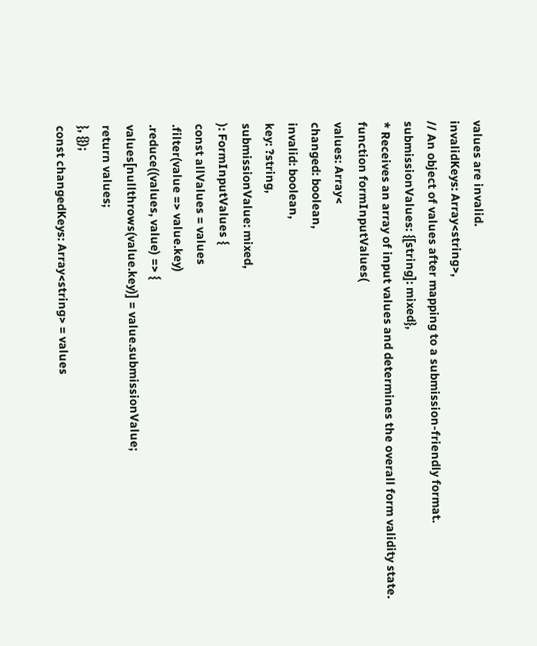values are invalid.
invalidKeys: Array<string>,
// An object of values after mapping to a submission-friendly format.
submissionValues: {[string]: mixed},
* Receives an array of input values and determines the overall form validity state.
function formInputValues(
values: Array<
changed: boolean,
invalid: boolean,
key: ?string,
submissionValue: mixed,
): FormInputValues {
const allValues = values
.filter(value => value.key)
.reduce((values, value) => {
values[nullthrows(value.key)] = value.submissionValue;
return values;
}, {});
const changedKeys: Array<string> = values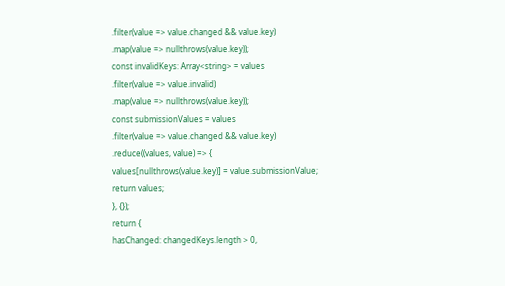.filter(value => value.changed && value.key)
.map(value => nullthrows(value.key));
const invalidKeys: Array<string> = values
.filter(value => value.invalid)
.map(value => nullthrows(value.key));
const submissionValues = values
.filter(value => value.changed && value.key)
.reduce((values, value) => {
values[nullthrows(value.key)] = value.submissionValue;
return values;
}, {});
return {
hasChanged: changedKeys.length > 0,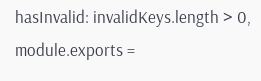hasInvalid: invalidKeys.length > 0,
module.exports =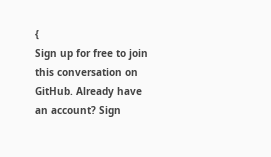{
Sign up for free to join this conversation on GitHub. Already have an account? Sign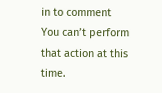in to comment
You can’t perform that action at this time.